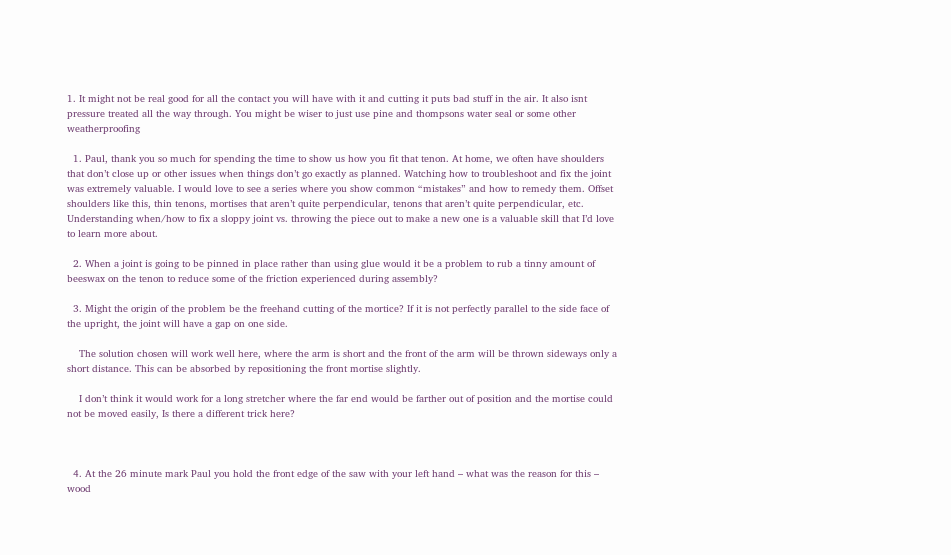1. It might not be real good for all the contact you will have with it and cutting it puts bad stuff in the air. It also isnt pressure treated all the way through. You might be wiser to just use pine and thompsons water seal or some other weatherproofing

  1. Paul, thank you so much for spending the time to show us how you fit that tenon. At home, we often have shoulders that don’t close up or other issues when things don’t go exactly as planned. Watching how to troubleshoot and fix the joint was extremely valuable. I would love to see a series where you show common “mistakes” and how to remedy them. Offset shoulders like this, thin tenons, mortises that aren’t quite perpendicular, tenons that aren’t quite perpendicular, etc. Understanding when/how to fix a sloppy joint vs. throwing the piece out to make a new one is a valuable skill that I’d love to learn more about.

  2. When a joint is going to be pinned in place rather than using glue would it be a problem to rub a tinny amount of beeswax on the tenon to reduce some of the friction experienced during assembly?

  3. Might the origin of the problem be the freehand cutting of the mortice? If it is not perfectly parallel to the side face of the upright, the joint will have a gap on one side.

    The solution chosen will work well here, where the arm is short and the front of the arm will be thrown sideways only a short distance. This can be absorbed by repositioning the front mortise slightly.

    I don’t think it would work for a long stretcher where the far end would be farther out of position and the mortise could not be moved easily, Is there a different trick here?



  4. At the 26 minute mark Paul you hold the front edge of the saw with your left hand – what was the reason for this – wood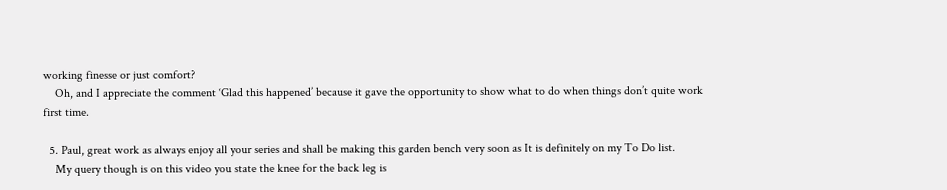working finesse or just comfort?
    Oh, and I appreciate the comment ‘Glad this happened’ because it gave the opportunity to show what to do when things don’t quite work first time.

  5. Paul, great work as always enjoy all your series and shall be making this garden bench very soon as It is definitely on my To Do list.
    My query though is on this video you state the knee for the back leg is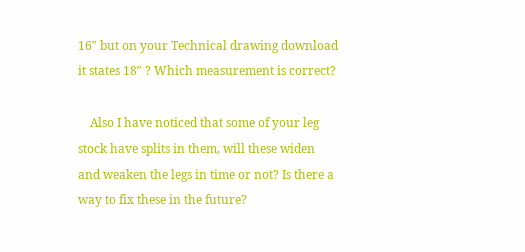16″ but on your Technical drawing download it states 18″ ? Which measurement is correct?

    Also I have noticed that some of your leg stock have splits in them, will these widen and weaken the legs in time or not? Is there a way to fix these in the future?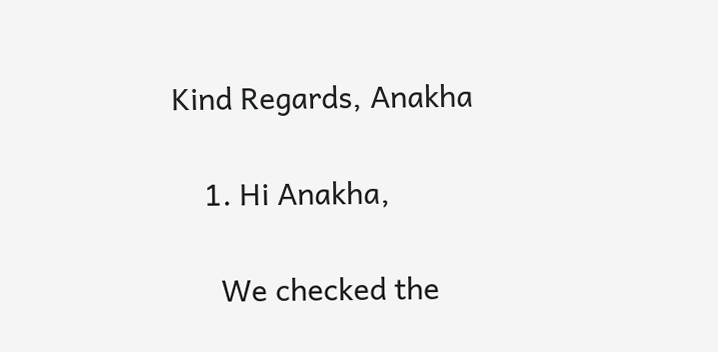Kind Regards, Anakha

    1. Hi Anakha,

      We checked the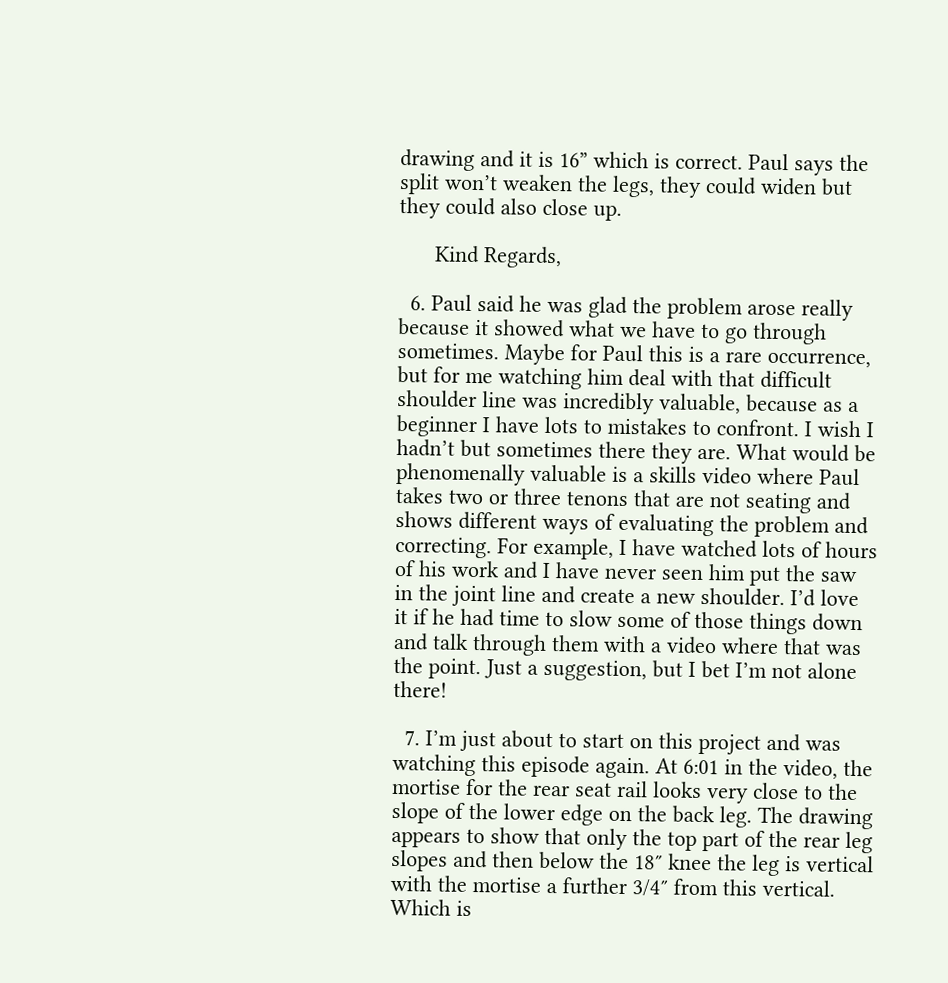drawing and it is 16” which is correct. Paul says the split won’t weaken the legs, they could widen but they could also close up.

      Kind Regards,

  6. Paul said he was glad the problem arose really because it showed what we have to go through sometimes. Maybe for Paul this is a rare occurrence, but for me watching him deal with that difficult shoulder line was incredibly valuable, because as a beginner I have lots to mistakes to confront. I wish I hadn’t but sometimes there they are. What would be phenomenally valuable is a skills video where Paul takes two or three tenons that are not seating and shows different ways of evaluating the problem and correcting. For example, I have watched lots of hours of his work and I have never seen him put the saw in the joint line and create a new shoulder. I’d love it if he had time to slow some of those things down and talk through them with a video where that was the point. Just a suggestion, but I bet I’m not alone there!

  7. I’m just about to start on this project and was watching this episode again. At 6:01 in the video, the mortise for the rear seat rail looks very close to the slope of the lower edge on the back leg. The drawing appears to show that only the top part of the rear leg slopes and then below the 18″ knee the leg is vertical with the mortise a further 3/4″ from this vertical. Which is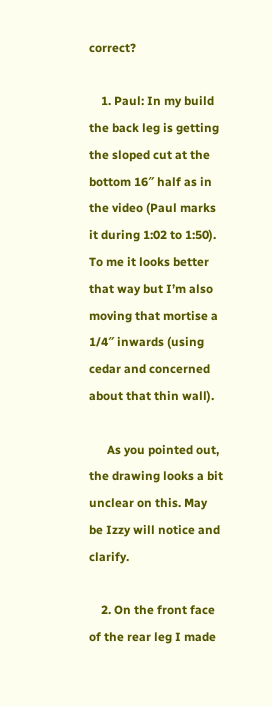correct?

    1. Paul: In my build the back leg is getting the sloped cut at the bottom 16″ half as in the video (Paul marks it during 1:02 to 1:50). To me it looks better that way but I’m also moving that mortise a 1/4″ inwards (using cedar and concerned about that thin wall).

      As you pointed out, the drawing looks a bit unclear on this. May be Izzy will notice and clarify.

    2. On the front face of the rear leg I made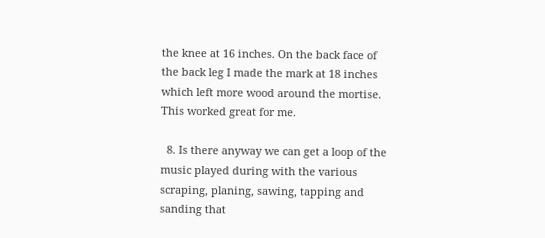the knee at 16 inches. On the back face of the back leg I made the mark at 18 inches which left more wood around the mortise. This worked great for me.

  8. Is there anyway we can get a loop of the music played during with the various scraping, planing, sawing, tapping and sanding that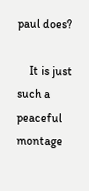paul does?

    It is just such a peaceful montage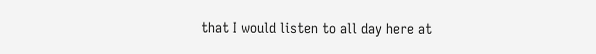that I would listen to all day here at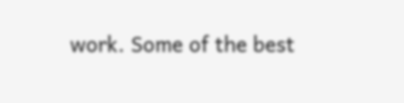work. Some of the best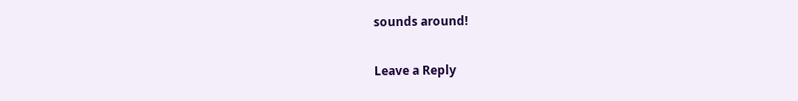sounds around!

Leave a Reply